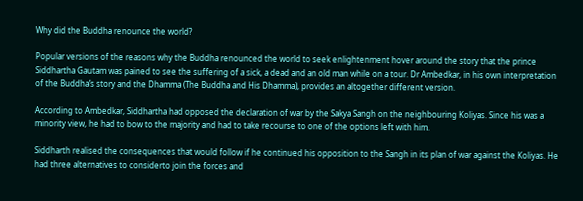Why did the Buddha renounce the world?

Popular versions of the reasons why the Buddha renounced the world to seek enlightenment hover around the story that the prince Siddhartha Gautam was pained to see the suffering of a sick, a dead and an old man while on a tour. Dr Ambedkar, in his own interpretation of the Buddha’s story and the Dhamma (The Buddha and His Dhamma), provides an altogether different version.

According to Ambedkar, Siddhartha had opposed the declaration of war by the Sakya Sangh on the neighbouring Koliyas. Since his was a minority view, he had to bow to the majority and had to take recourse to one of the options left with him.

Siddharth realised the consequences that would follow if he continued his opposition to the Sangh in its plan of war against the Koliyas. He had three alternatives to considerto join the forces and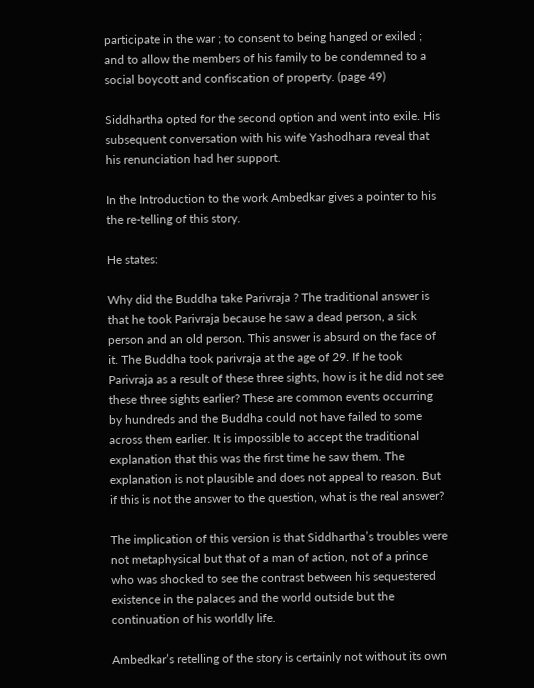participate in the war ; to consent to being hanged or exiled ; and to allow the members of his family to be condemned to a social boycott and confiscation of property. (page 49)

Siddhartha opted for the second option and went into exile. His subsequent conversation with his wife Yashodhara reveal that his renunciation had her support.

In the Introduction to the work Ambedkar gives a pointer to his the re-telling of this story.

He states:

Why did the Buddha take Parivraja ? The traditional answer is that he took Parivraja because he saw a dead person, a sick person and an old person. This answer is absurd on the face of it. The Buddha took parivraja at the age of 29. If he took Parivraja as a result of these three sights, how is it he did not see these three sights earlier? These are common events occurring by hundreds and the Buddha could not have failed to some across them earlier. It is impossible to accept the traditional explanation that this was the first time he saw them. The explanation is not plausible and does not appeal to reason. But if this is not the answer to the question, what is the real answer?

The implication of this version is that Siddhartha’s troubles were not metaphysical but that of a man of action, not of a prince who was shocked to see the contrast between his sequestered existence in the palaces and the world outside but the continuation of his worldly life.

Ambedkar’s retelling of the story is certainly not without its own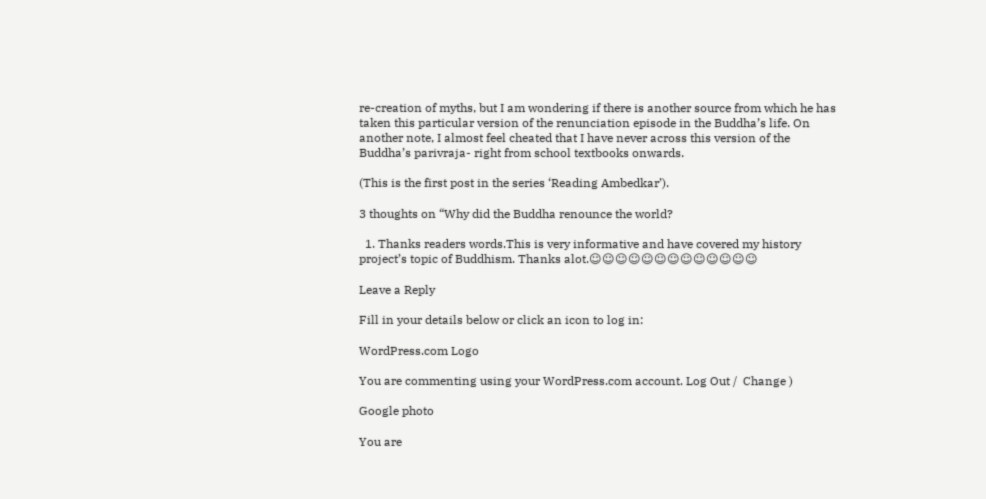re-creation of myths, but I am wondering if there is another source from which he has taken this particular version of the renunciation episode in the Buddha’s life. On another note, I almost feel cheated that I have never across this version of the Buddha’s parivraja- right from school textbooks onwards.

(This is the first post in the series ‘Reading Ambedkar’).

3 thoughts on “Why did the Buddha renounce the world?

  1. Thanks readers words.This is very informative and have covered my history project’s topic of Buddhism. Thanks alot.☺☺☺☺☺☺☺☺☺☺☺☺☺

Leave a Reply

Fill in your details below or click an icon to log in:

WordPress.com Logo

You are commenting using your WordPress.com account. Log Out /  Change )

Google photo

You are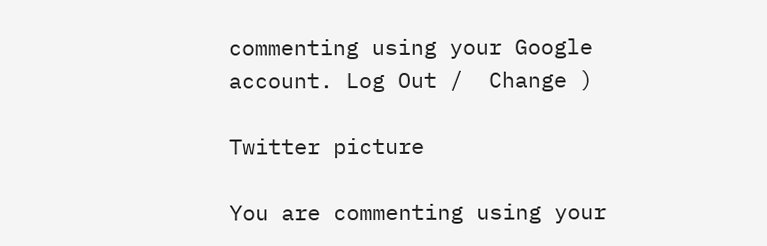commenting using your Google account. Log Out /  Change )

Twitter picture

You are commenting using your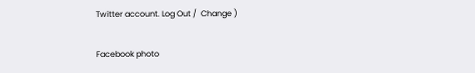Twitter account. Log Out /  Change )

Facebook photo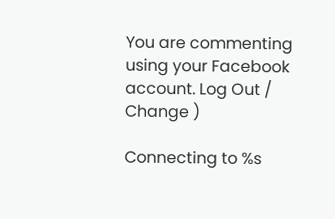You are commenting using your Facebook account. Log Out /  Change )

Connecting to %s